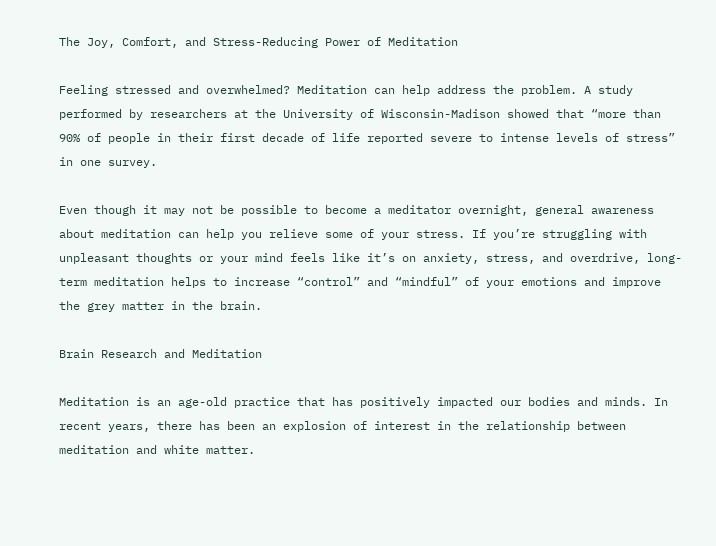The Joy, Comfort, and Stress-Reducing Power of Meditation

Feeling stressed and overwhelmed? Meditation can help address the problem. A study performed by researchers at the University of Wisconsin-Madison showed that “more than 90% of people in their first decade of life reported severe to intense levels of stress” in one survey.

Even though it may not be possible to become a meditator overnight, general awareness about meditation can help you relieve some of your stress. If you’re struggling with unpleasant thoughts or your mind feels like it’s on anxiety, stress, and overdrive, long-term meditation helps to increase “control” and “mindful” of your emotions and improve the grey matter in the brain.

Brain Research and Meditation

Meditation is an age-old practice that has positively impacted our bodies and minds. In recent years, there has been an explosion of interest in the relationship between meditation and white matter.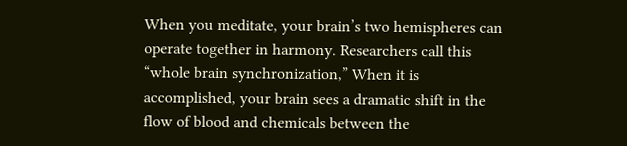When you meditate, your brain’s two hemispheres can operate together in harmony. Researchers call this “whole brain synchronization,” When it is accomplished, your brain sees a dramatic shift in the flow of blood and chemicals between the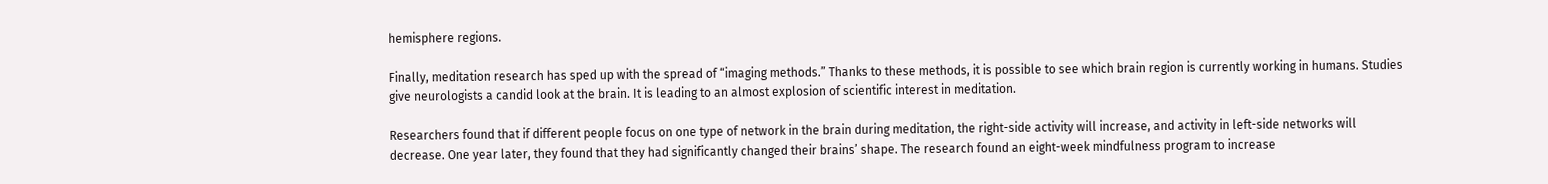hemisphere regions.

Finally, meditation research has sped up with the spread of “imaging methods.” Thanks to these methods, it is possible to see which brain region is currently working in humans. Studies give neurologists a candid look at the brain. It is leading to an almost explosion of scientific interest in meditation.

Researchers found that if different people focus on one type of network in the brain during meditation, the right-side activity will increase, and activity in left-side networks will decrease. One year later, they found that they had significantly changed their brains’ shape. The research found an eight-week mindfulness program to increase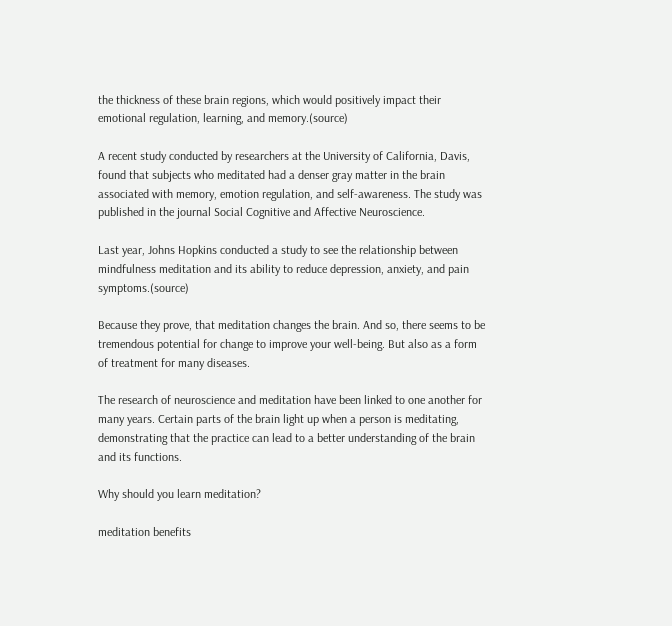the thickness of these brain regions, which would positively impact their emotional regulation, learning, and memory.(source)

A recent study conducted by researchers at the University of California, Davis, found that subjects who meditated had a denser gray matter in the brain associated with memory, emotion regulation, and self-awareness. The study was published in the journal Social Cognitive and Affective Neuroscience.

Last year, Johns Hopkins conducted a study to see the relationship between mindfulness meditation and its ability to reduce depression, anxiety, and pain symptoms.(source)

Because they prove, that meditation changes the brain. And so, there seems to be tremendous potential for change to improve your well-being. But also as a form of treatment for many diseases.

The research of neuroscience and meditation have been linked to one another for many years. Certain parts of the brain light up when a person is meditating, demonstrating that the practice can lead to a better understanding of the brain and its functions.

Why should you learn meditation?

meditation benefits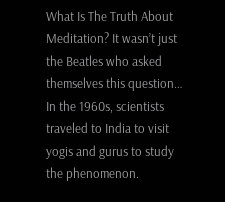What Is The Truth About Meditation? It wasn’t just the Beatles who asked themselves this question… In the 1960s, scientists traveled to India to visit yogis and gurus to study the phenomenon.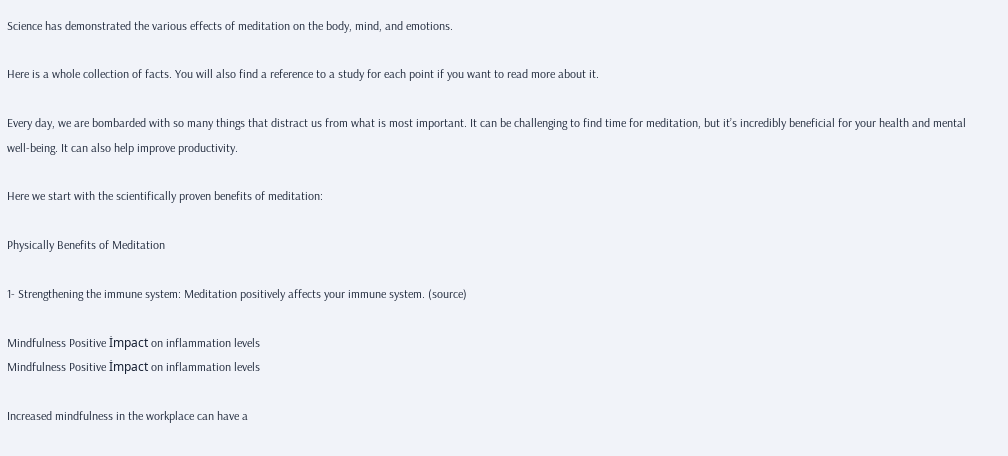Science has demonstrated the various effects of meditation on the body, mind, and emotions.

Here is a whole collection of facts. You will also find a reference to a study for each point if you want to read more about it.

Every day, we are bombarded with so many things that distract us from what is most important. It can be challenging to find time for meditation, but it’s incredibly beneficial for your health and mental well-being. It can also help improve productivity.

Here we start with the scientifically proven benefits of meditation:

Physically Benefits of Meditation

1- Strengthening the immune system: Meditation positively affects your immune system. (source)

Mindfulness Positive İmpact on inflammation levels
Mindfulness Positive İmpact on inflammation levels

Increased mindfulness in the workplace can have a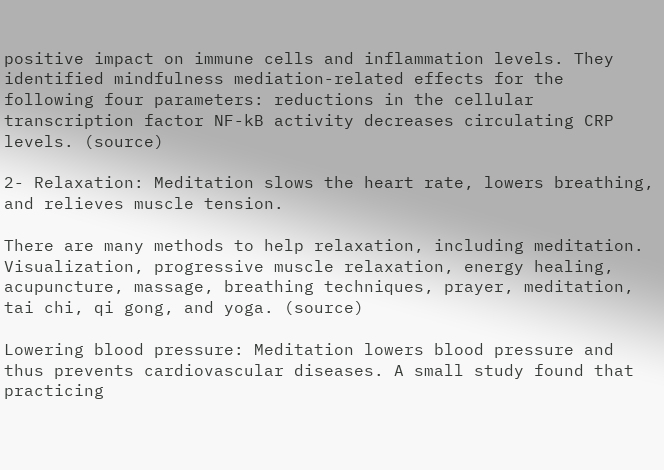positive impact on immune cells and inflammation levels. They identified mindfulness mediation-related effects for the following four parameters: reductions in the cellular transcription factor NF-kB activity decreases circulating CRP levels. (source)

2- Relaxation: Meditation slows the heart rate, lowers breathing, and relieves muscle tension.

There are many methods to help relaxation, including meditation. Visualization, progressive muscle relaxation, energy healing, acupuncture, massage, breathing techniques, prayer, meditation, tai chi, qi gong, and yoga. (source)

Lowering blood pressure: Meditation lowers blood pressure and thus prevents cardiovascular diseases. A small study found that practicing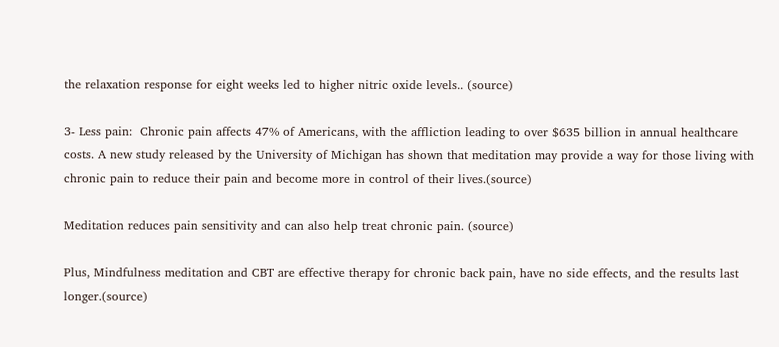the relaxation response for eight weeks led to higher nitric oxide levels.. (source)

3- Less pain:  Chronic pain affects 47% of Americans, with the affliction leading to over $635 billion in annual healthcare costs. A new study released by the University of Michigan has shown that meditation may provide a way for those living with chronic pain to reduce their pain and become more in control of their lives.(source)

Meditation reduces pain sensitivity and can also help treat chronic pain. (source)

Plus, Mindfulness meditation and CBT are effective therapy for chronic back pain, have no side effects, and the results last longer.(source)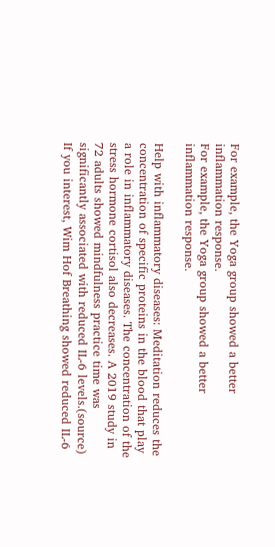For example, the Yoga group showed a better inflammation response.
For example, the Yoga group showed a better inflammation response.

Help with inflammatory diseases: Meditation reduces the concentration of specific proteins in the blood that play a role in inflammatory diseases. The concentration of the stress hormone cortisol also decreases. A 2019 study in 72 adults showed mindfulness practice time was significantly associated with reduced IL-6 levels.(source) If you interest, Wim Hof Breathing showed reduced IL-6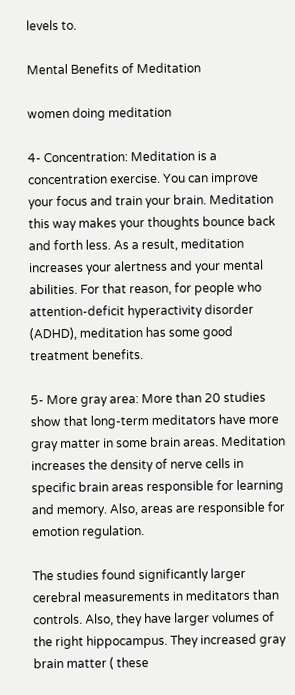levels to.

Mental Benefits of Meditation

women doing meditation

4- Concentration: Meditation is a concentration exercise. You can improve your focus and train your brain. Meditation this way makes your thoughts bounce back and forth less. As a result, meditation increases your alertness and your mental abilities. For that reason, for people who attention-deficit hyperactivity disorder (ADHD), meditation has some good treatment benefits.

5- More gray area: More than 20 studies show that long-term meditators have more gray matter in some brain areas. Meditation increases the density of nerve cells in specific brain areas responsible for learning and memory. Also, areas are responsible for emotion regulation.

The studies found significantly larger cerebral measurements in meditators than controls. Also, they have larger volumes of the right hippocampus. They increased gray brain matter ( these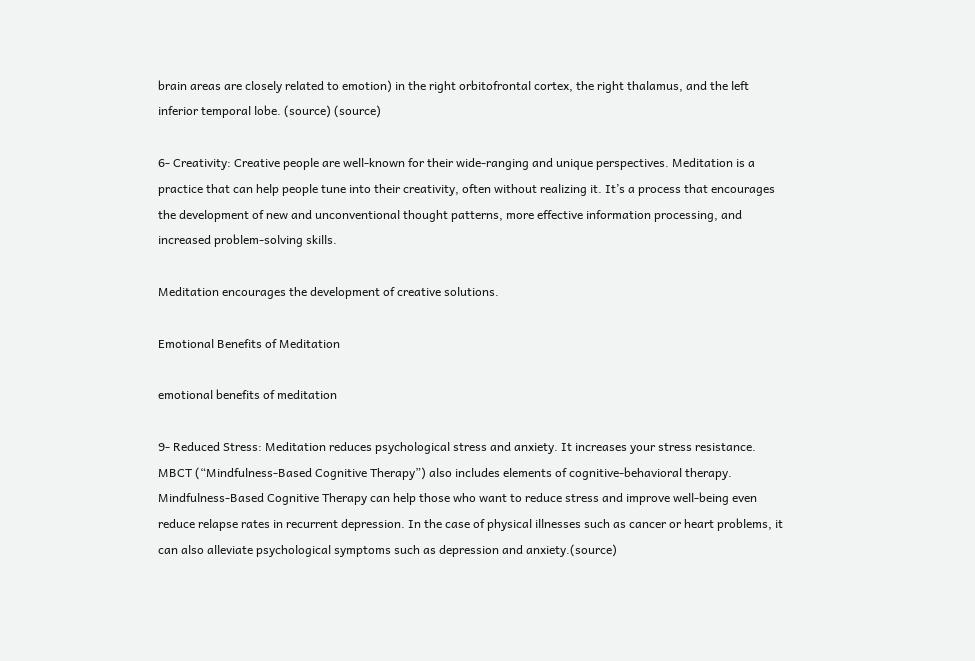brain areas are closely related to emotion) in the right orbitofrontal cortex, the right thalamus, and the left inferior temporal lobe. (source) (source)

6- Creativity: Creative people are well-known for their wide-ranging and unique perspectives. Meditation is a practice that can help people tune into their creativity, often without realizing it. It’s a process that encourages the development of new and unconventional thought patterns, more effective information processing, and increased problem-solving skills.

Meditation encourages the development of creative solutions.

Emotional Benefits of Meditation

emotional benefits of meditation

9- Reduced Stress: Meditation reduces psychological stress and anxiety. It increases your stress resistance. MBCT (“Mindfulness-Based Cognitive Therapy”) also includes elements of cognitive-behavioral therapy. Mindfulness-Based Cognitive Therapy can help those who want to reduce stress and improve well-being even reduce relapse rates in recurrent depression. In the case of physical illnesses such as cancer or heart problems, it can also alleviate psychological symptoms such as depression and anxiety.(source)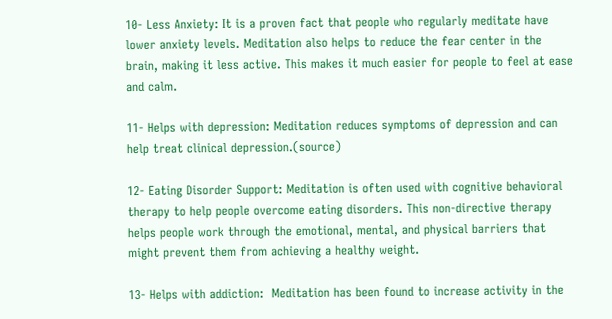10- Less Anxiety: It is a proven fact that people who regularly meditate have lower anxiety levels. Meditation also helps to reduce the fear center in the brain, making it less active. This makes it much easier for people to feel at ease and calm.

11- Helps with depression: Meditation reduces symptoms of depression and can help treat clinical depression.(source)

12- Eating Disorder Support: Meditation is often used with cognitive behavioral therapy to help people overcome eating disorders. This non-directive therapy helps people work through the emotional, mental, and physical barriers that might prevent them from achieving a healthy weight.

13- Helps with addiction:  Meditation has been found to increase activity in the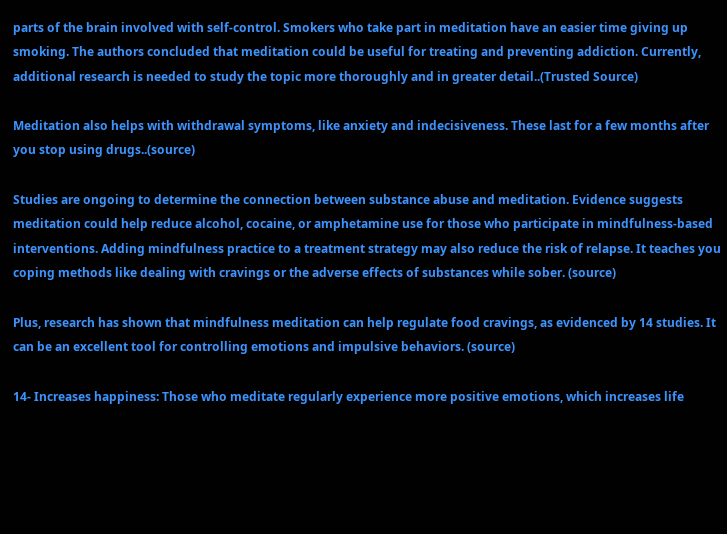parts of the brain involved with self-control. Smokers who take part in meditation have an easier time giving up smoking. The authors concluded that meditation could be useful for treating and preventing addiction. Currently, additional research is needed to study the topic more thoroughly and in greater detail..(Trusted Source)

Meditation also helps with withdrawal symptoms, like anxiety and indecisiveness. These last for a few months after you stop using drugs..(source)

Studies are ongoing to determine the connection between substance abuse and meditation. Evidence suggests meditation could help reduce alcohol, cocaine, or amphetamine use for those who participate in mindfulness-based interventions. Adding mindfulness practice to a treatment strategy may also reduce the risk of relapse. It teaches you coping methods like dealing with cravings or the adverse effects of substances while sober. (source)

Plus, research has shown that mindfulness meditation can help regulate food cravings, as evidenced by 14 studies. It can be an excellent tool for controlling emotions and impulsive behaviors. (source)

14- Increases happiness: Those who meditate regularly experience more positive emotions, which increases life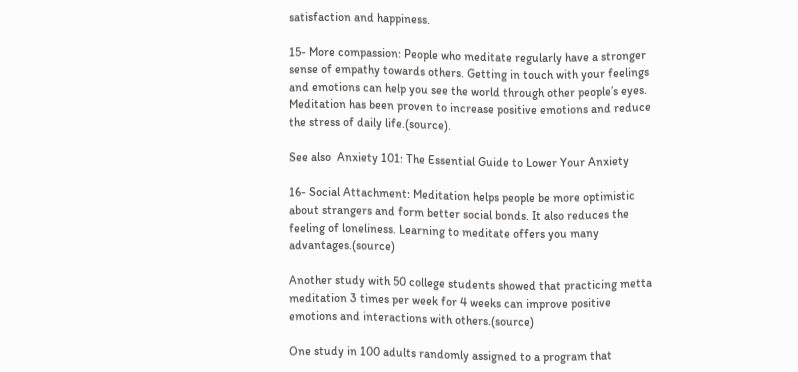satisfaction and happiness.

15- More compassion: People who meditate regularly have a stronger sense of empathy towards others. Getting in touch with your feelings and emotions can help you see the world through other people’s eyes. Meditation has been proven to increase positive emotions and reduce the stress of daily life.(source).

See also  Anxiety 101: The Essential Guide to Lower Your Anxiety

16- Social Attachment: Meditation helps people be more optimistic about strangers and form better social bonds. It also reduces the feeling of loneliness. Learning to meditate offers you many advantages.(source)

Another study with 50 college students showed that practicing metta meditation 3 times per week for 4 weeks can improve positive emotions and interactions with others.(source)

One study in 100 adults randomly assigned to a program that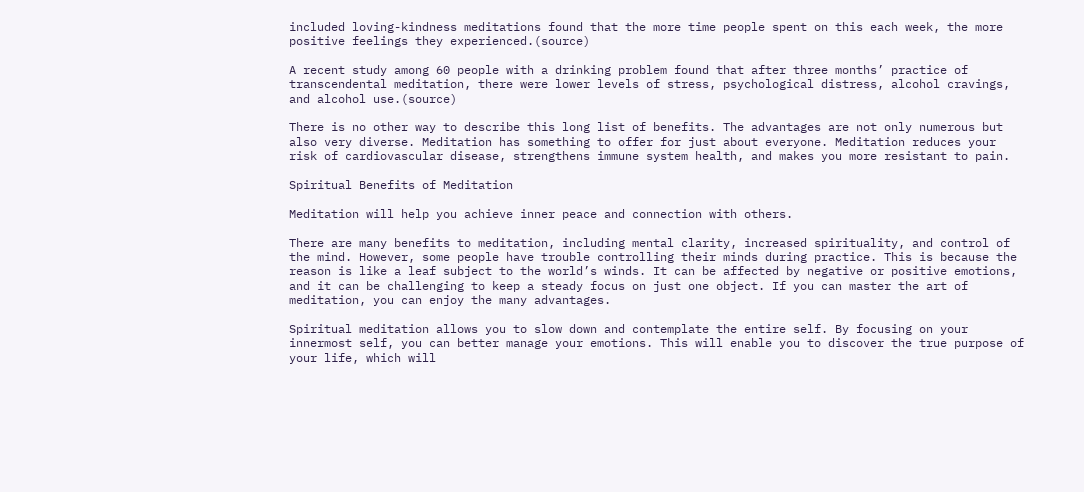included loving-kindness meditations found that the more time people spent on this each week, the more positive feelings they experienced.(source)

A recent study among 60 people with a drinking problem found that after three months’ practice of transcendental meditation, there were lower levels of stress, psychological distress, alcohol cravings, and alcohol use.(source)

There is no other way to describe this long list of benefits. The advantages are not only numerous but also very diverse. Meditation has something to offer for just about everyone. Meditation reduces your risk of cardiovascular disease, strengthens immune system health, and makes you more resistant to pain.

Spiritual Benefits of Meditation

Meditation will help you achieve inner peace and connection with others.

There are many benefits to meditation, including mental clarity, increased spirituality, and control of the mind. However, some people have trouble controlling their minds during practice. This is because the reason is like a leaf subject to the world’s winds. It can be affected by negative or positive emotions, and it can be challenging to keep a steady focus on just one object. If you can master the art of meditation, you can enjoy the many advantages.

Spiritual meditation allows you to slow down and contemplate the entire self. By focusing on your innermost self, you can better manage your emotions. This will enable you to discover the true purpose of your life, which will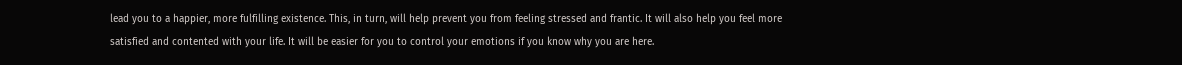lead you to a happier, more fulfilling existence. This, in turn, will help prevent you from feeling stressed and frantic. It will also help you feel more satisfied and contented with your life. It will be easier for you to control your emotions if you know why you are here.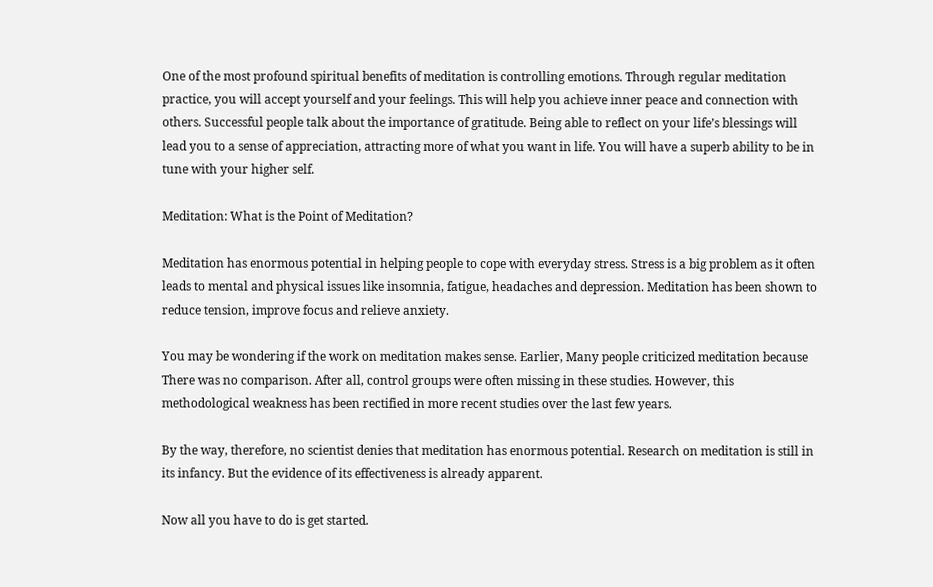One of the most profound spiritual benefits of meditation is controlling emotions. Through regular meditation practice, you will accept yourself and your feelings. This will help you achieve inner peace and connection with others. Successful people talk about the importance of gratitude. Being able to reflect on your life’s blessings will lead you to a sense of appreciation, attracting more of what you want in life. You will have a superb ability to be in tune with your higher self.

Meditation: What is the Point of Meditation?

Meditation has enormous potential in helping people to cope with everyday stress. Stress is a big problem as it often leads to mental and physical issues like insomnia, fatigue, headaches and depression. Meditation has been shown to reduce tension, improve focus and relieve anxiety.

You may be wondering if the work on meditation makes sense. Earlier, Many people criticized meditation because There was no comparison. After all, control groups were often missing in these studies. However, this methodological weakness has been rectified in more recent studies over the last few years.

By the way, therefore, no scientist denies that meditation has enormous potential. Research on meditation is still in its infancy. But the evidence of its effectiveness is already apparent.

Now all you have to do is get started.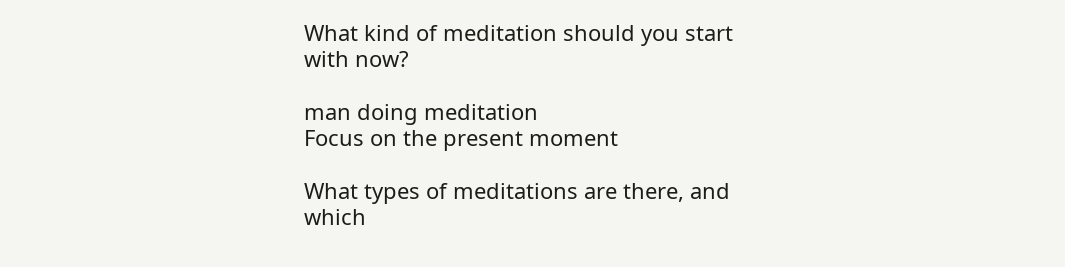What kind of meditation should you start with now?

man doing meditation
Focus on the present moment

What types of meditations are there, and which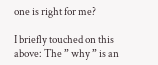one is right for me?

I briefly touched on this above: The ” why ” is an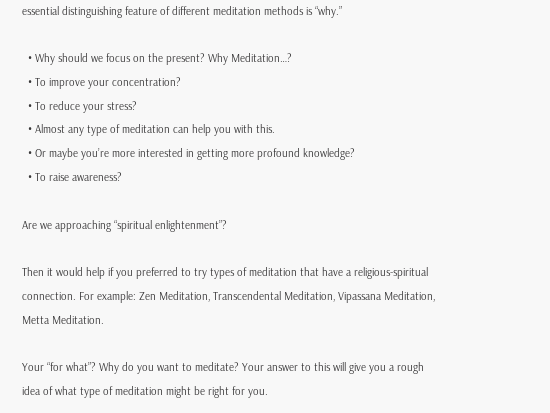essential distinguishing feature of different meditation methods is “why.”

  • Why should we focus on the present? Why Meditation…?
  • To improve your concentration?
  • To reduce your stress?
  • Almost any type of meditation can help you with this.
  • Or maybe you’re more interested in getting more profound knowledge?
  • To raise awareness?

Are we approaching “spiritual enlightenment”?

Then it would help if you preferred to try types of meditation that have a religious-spiritual connection. For example: Zen Meditation, Transcendental Meditation, Vipassana Meditation, Metta Meditation.

Your “for what”? Why do you want to meditate? Your answer to this will give you a rough idea of what type of meditation might be right for you.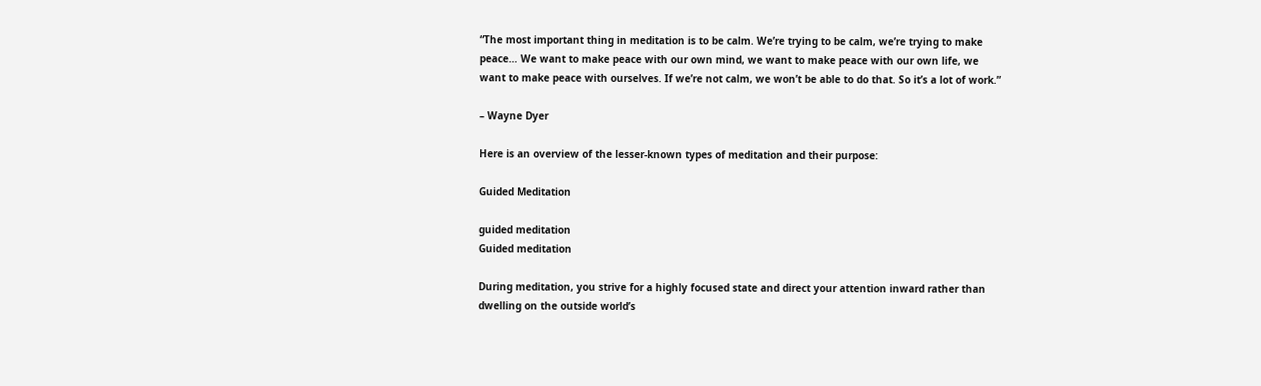“The most important thing in meditation is to be calm. We’re trying to be calm, we’re trying to make peace… We want to make peace with our own mind, we want to make peace with our own life, we want to make peace with ourselves. If we’re not calm, we won’t be able to do that. So it’s a lot of work.”

– Wayne Dyer

Here is an overview of the lesser-known types of meditation and their purpose:

Guided Meditation

guided meditation
Guided meditation

During meditation, you strive for a highly focused state and direct your attention inward rather than dwelling on the outside world’s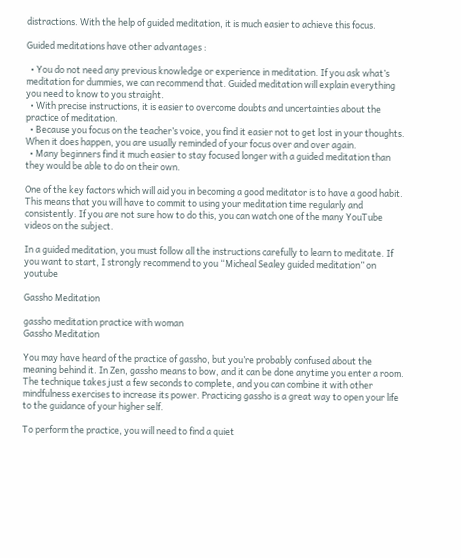distractions. With the help of guided meditation, it is much easier to achieve this focus.

Guided meditations have other advantages :

  • You do not need any previous knowledge or experience in meditation. If you ask what’s meditation for dummies, we can recommend that. Guided meditation will explain everything you need to know to you straight.
  • With precise instructions, it is easier to overcome doubts and uncertainties about the practice of meditation.
  • Because you focus on the teacher’s voice, you find it easier not to get lost in your thoughts. When it does happen, you are usually reminded of your focus over and over again.
  • Many beginners find it much easier to stay focused longer with a guided meditation than they would be able to do on their own.

One of the key factors which will aid you in becoming a good meditator is to have a good habit. This means that you will have to commit to using your meditation time regularly and consistently. If you are not sure how to do this, you can watch one of the many YouTube videos on the subject.

In a guided meditation, you must follow all the instructions carefully to learn to meditate. If you want to start, I strongly recommend to you “Micheal Sealey guided meditation” on youtube

Gassho Meditation

gassho meditation practice with woman
Gassho Meditation

You may have heard of the practice of gassho, but you’re probably confused about the meaning behind it. In Zen, gassho means to bow, and it can be done anytime you enter a room. The technique takes just a few seconds to complete, and you can combine it with other mindfulness exercises to increase its power. Practicing gassho is a great way to open your life to the guidance of your higher self.

To perform the practice, you will need to find a quiet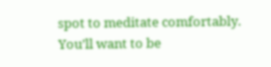spot to meditate comfortably. You’ll want to be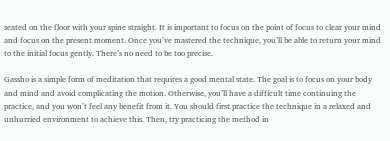seated on the floor with your spine straight. It is important to focus on the point of focus to clear your mind and focus on the present moment. Once you’ve mastered the technique, you’ll be able to return your mind to the initial focus gently. There’s no need to be too precise.

Gassho is a simple form of meditation that requires a good mental state. The goal is to focus on your body and mind and avoid complicating the motion. Otherwise, you’ll have a difficult time continuing the practice, and you won’t feel any benefit from it. You should first practice the technique in a relaxed and unhurried environment to achieve this. Then, try practicing the method in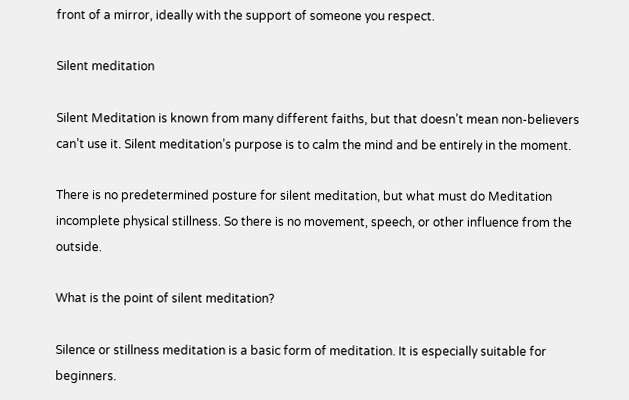front of a mirror, ideally with the support of someone you respect.

Silent meditation

Silent Meditation is known from many different faiths, but that doesn’t mean non-believers can’t use it. Silent meditation’s purpose is to calm the mind and be entirely in the moment.

There is no predetermined posture for silent meditation, but what must do Meditation incomplete physical stillness. So there is no movement, speech, or other influence from the outside.

What is the point of silent meditation?

Silence or stillness meditation is a basic form of meditation. It is especially suitable for beginners.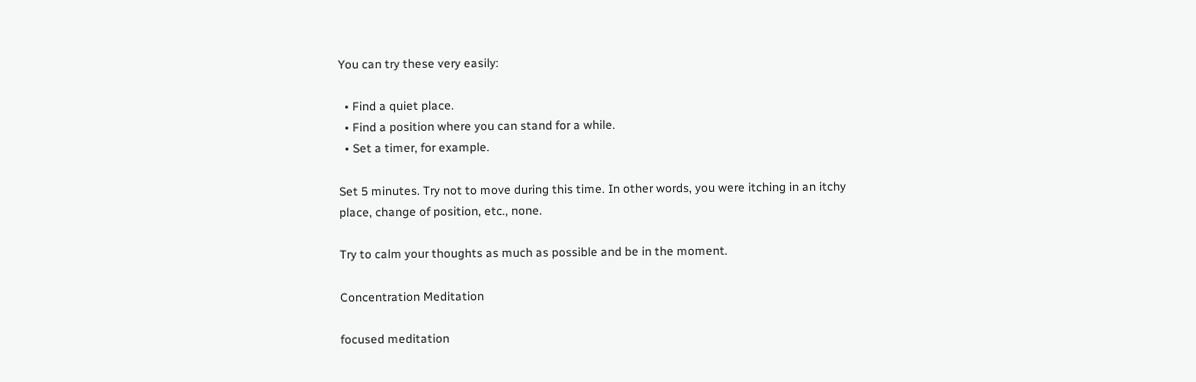You can try these very easily:

  • Find a quiet place.
  • Find a position where you can stand for a while.
  • Set a timer, for example.

Set 5 minutes. Try not to move during this time. In other words, you were itching in an itchy place, change of position, etc., none.

Try to calm your thoughts as much as possible and be in the moment.

Concentration Meditation

focused meditation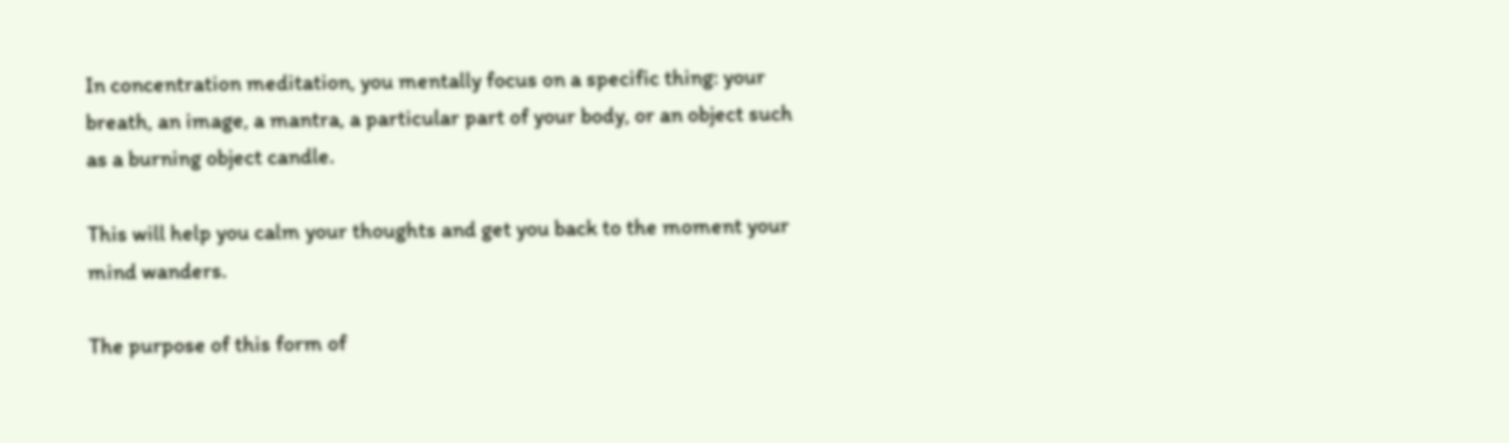In concentration meditation, you mentally focus on a specific thing: your breath, an image, a mantra, a particular part of your body, or an object such as a burning object candle.

This will help you calm your thoughts and get you back to the moment your mind wanders.

The purpose of this form of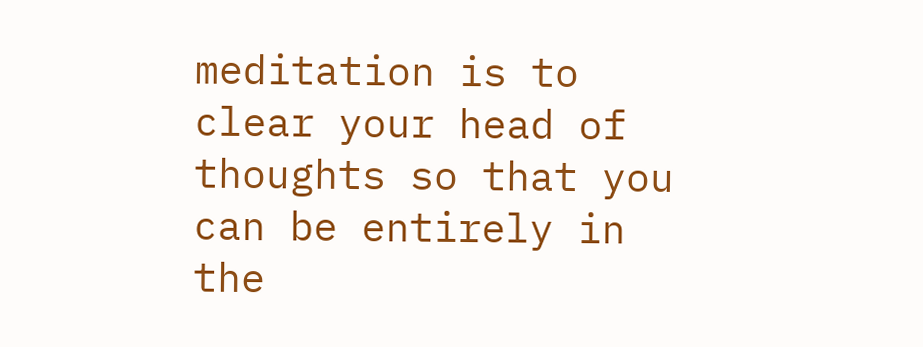meditation is to clear your head of thoughts so that you can be entirely in the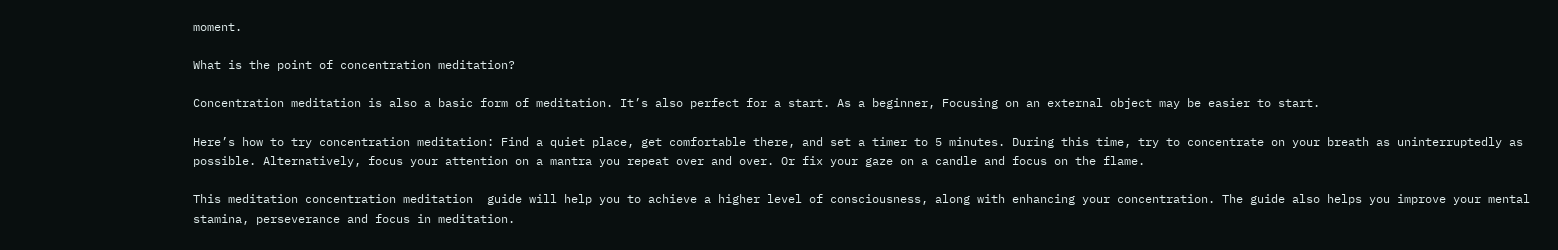moment.

What is the point of concentration meditation?

Concentration meditation is also a basic form of meditation. It’s also perfect for a start. As a beginner, Focusing on an external object may be easier to start.

Here’s how to try concentration meditation: Find a quiet place, get comfortable there, and set a timer to 5 minutes. During this time, try to concentrate on your breath as uninterruptedly as possible. Alternatively, focus your attention on a mantra you repeat over and over. Or fix your gaze on a candle and focus on the flame.

This meditation concentration meditation  guide will help you to achieve a higher level of consciousness, along with enhancing your concentration. The guide also helps you improve your mental stamina, perseverance and focus in meditation.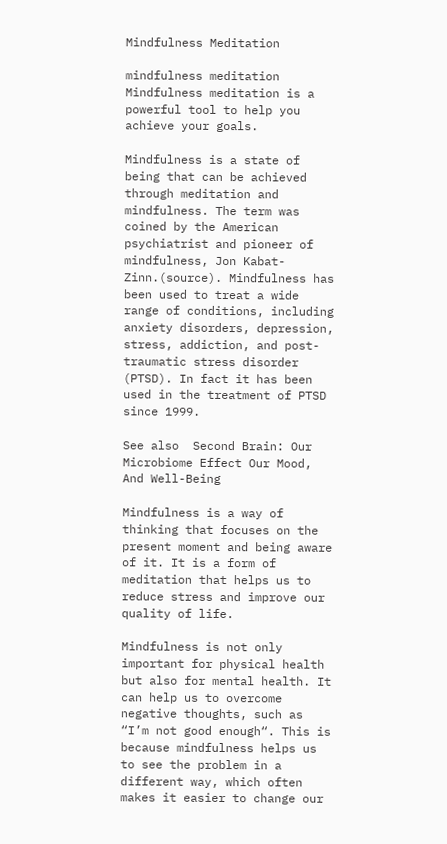Mindfulness Meditation

mindfulness meditation
Mindfulness meditation is a powerful tool to help you achieve your goals.

Mindfulness is a state of being that can be achieved through meditation and mindfulness. The term was coined by the American psychiatrist and pioneer of mindfulness, Jon Kabat-Zinn.(source). Mindfulness has been used to treat a wide range of conditions, including anxiety disorders, depression, stress, addiction, and post-traumatic stress disorder (PTSD). In fact it has been used in the treatment of PTSD since 1999.

See also  Second Brain: Our Microbiome Effect Our Mood, And Well-Being

Mindfulness is a way of thinking that focuses on the present moment and being aware of it. It is a form of meditation that helps us to reduce stress and improve our quality of life.

Mindfulness is not only important for physical health but also for mental health. It can help us to overcome negative thoughts, such as “I’m not good enough“. This is because mindfulness helps us to see the problem in a different way, which often makes it easier to change our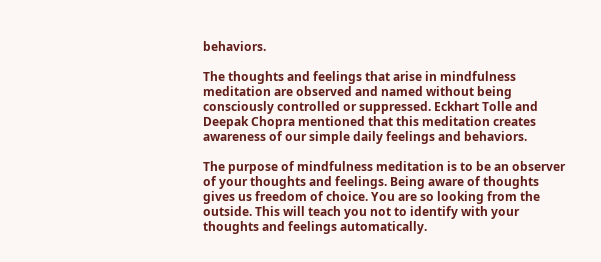behaviors.

The thoughts and feelings that arise in mindfulness meditation are observed and named without being consciously controlled or suppressed. Eckhart Tolle and Deepak Chopra mentioned that this meditation creates awareness of our simple daily feelings and behaviors.

The purpose of mindfulness meditation is to be an observer of your thoughts and feelings. Being aware of thoughts gives us freedom of choice. You are so looking from the outside. This will teach you not to identify with your thoughts and feelings automatically.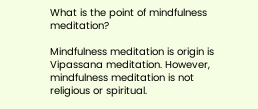What is the point of mindfulness meditation?

Mindfulness meditation is origin is Vipassana meditation. However, mindfulness meditation is not religious or spiritual.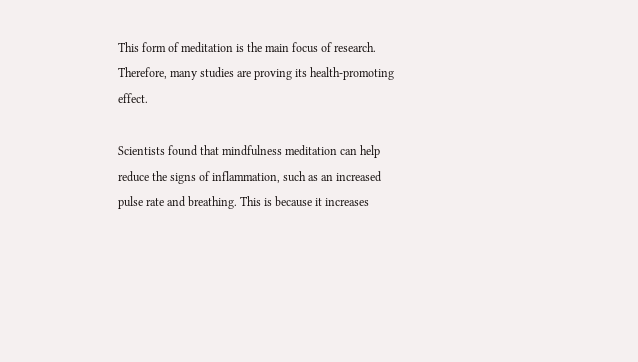This form of meditation is the main focus of research. Therefore, many studies are proving its health-promoting effect.

Scientists found that mindfulness meditation can help reduce the signs of inflammation, such as an increased pulse rate and breathing. This is because it increases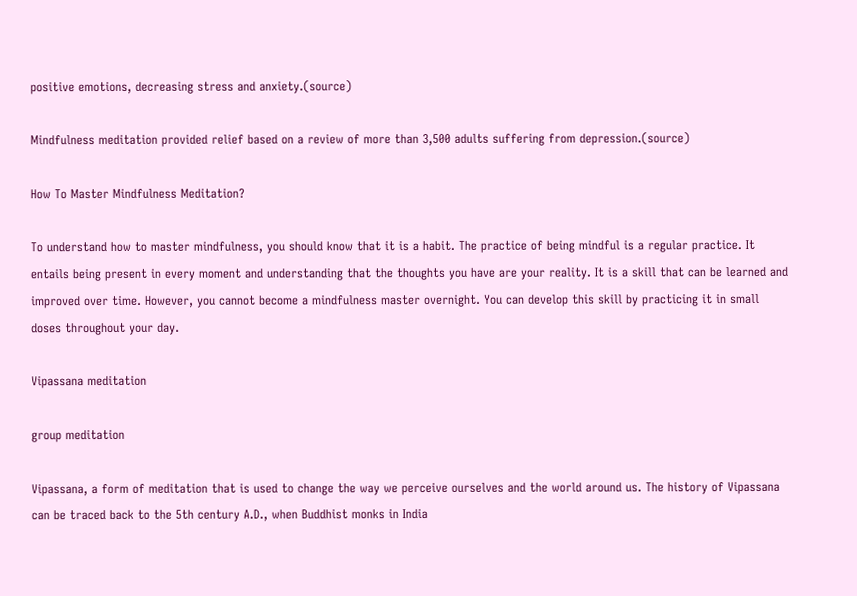positive emotions, decreasing stress and anxiety.(source)

Mindfulness meditation provided relief based on a review of more than 3,500 adults suffering from depression.(source)

How To Master Mindfulness Meditation?

To understand how to master mindfulness, you should know that it is a habit. The practice of being mindful is a regular practice. It entails being present in every moment and understanding that the thoughts you have are your reality. It is a skill that can be learned and improved over time. However, you cannot become a mindfulness master overnight. You can develop this skill by practicing it in small doses throughout your day.

Vipassana meditation

group meditation

Vipassana, a form of meditation that is used to change the way we perceive ourselves and the world around us. The history of Vipassana can be traced back to the 5th century A.D., when Buddhist monks in India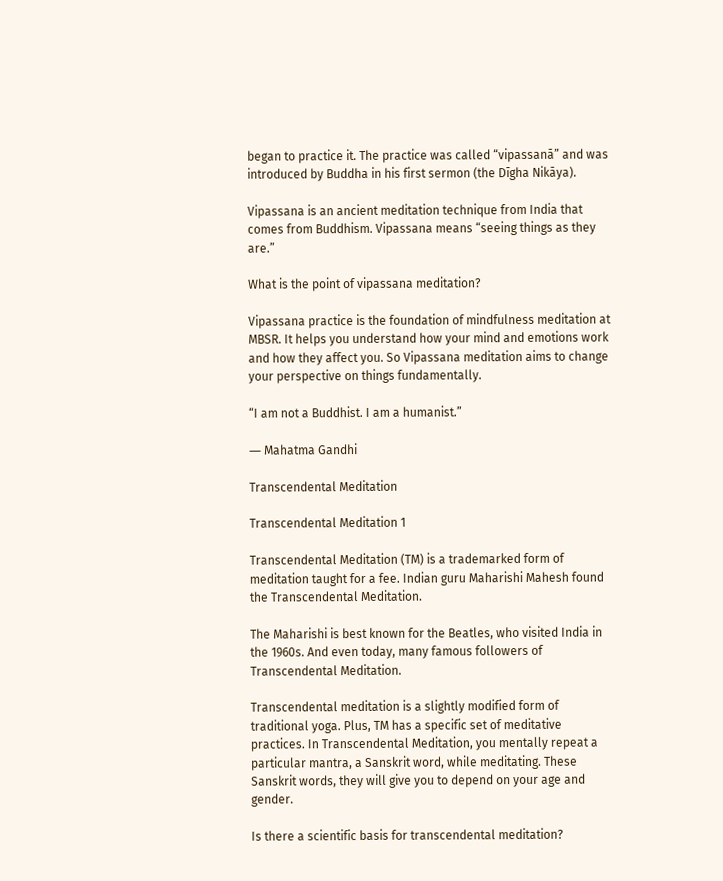began to practice it. The practice was called “vipassanā” and was introduced by Buddha in his first sermon (the Dīgha Nikāya).

Vipassana is an ancient meditation technique from India that comes from Buddhism. Vipassana means “seeing things as they are.”

What is the point of vipassana meditation?

Vipassana practice is the foundation of mindfulness meditation at MBSR. It helps you understand how your mind and emotions work and how they affect you. So Vipassana meditation aims to change your perspective on things fundamentally.

“I am not a Buddhist. I am a humanist.”

― Mahatma Gandhi

Transcendental Meditation

Transcendental Meditation 1

Transcendental Meditation (TM) is a trademarked form of meditation taught for a fee. Indian guru Maharishi Mahesh found the Transcendental Meditation.

The Maharishi is best known for the Beatles, who visited India in the 1960s. And even today, many famous followers of Transcendental Meditation.

Transcendental meditation is a slightly modified form of traditional yoga. Plus, TM has a specific set of meditative practices. In Transcendental Meditation, you mentally repeat a particular mantra, a Sanskrit word, while meditating. These Sanskrit words, they will give you to depend on your age and gender.

Is there a scientific basis for transcendental meditation?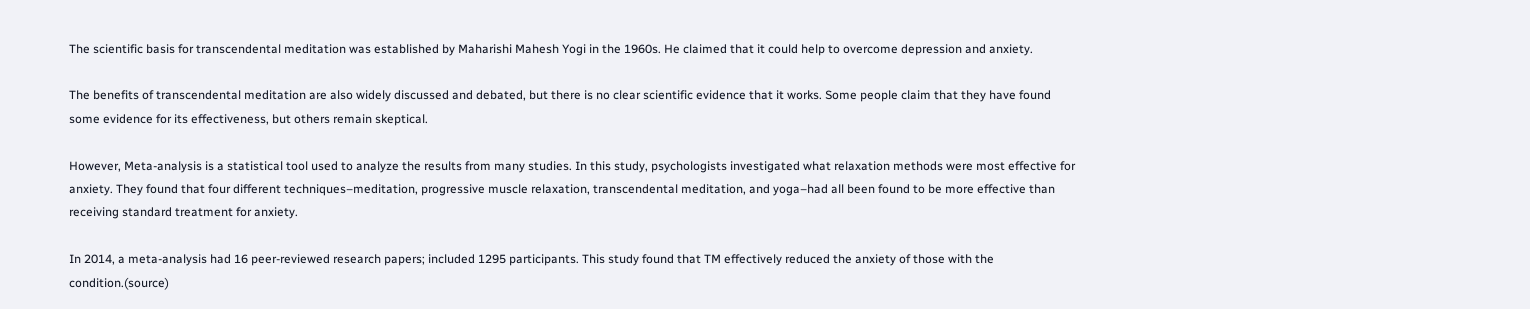The scientific basis for transcendental meditation was established by Maharishi Mahesh Yogi in the 1960s. He claimed that it could help to overcome depression and anxiety.

The benefits of transcendental meditation are also widely discussed and debated, but there is no clear scientific evidence that it works. Some people claim that they have found some evidence for its effectiveness, but others remain skeptical.

However, Meta-analysis is a statistical tool used to analyze the results from many studies. In this study, psychologists investigated what relaxation methods were most effective for anxiety. They found that four different techniques–meditation, progressive muscle relaxation, transcendental meditation, and yoga–had all been found to be more effective than receiving standard treatment for anxiety.

In 2014, a meta-analysis had 16 peer-reviewed research papers; included 1295 participants. This study found that TM effectively reduced the anxiety of those with the condition.(source)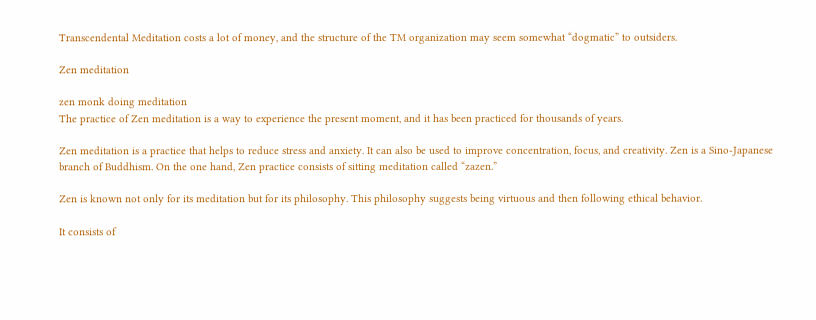Transcendental Meditation costs a lot of money, and the structure of the TM organization may seem somewhat “dogmatic” to outsiders.

Zen meditation

zen monk doing meditation
The practice of Zen meditation is a way to experience the present moment, and it has been practiced for thousands of years.

Zen meditation is a practice that helps to reduce stress and anxiety. It can also be used to improve concentration, focus, and creativity. Zen is a Sino-Japanese branch of Buddhism. On the one hand, Zen practice consists of sitting meditation called “zazen.”

Zen is known not only for its meditation but for its philosophy. This philosophy suggests being virtuous and then following ethical behavior.

It consists of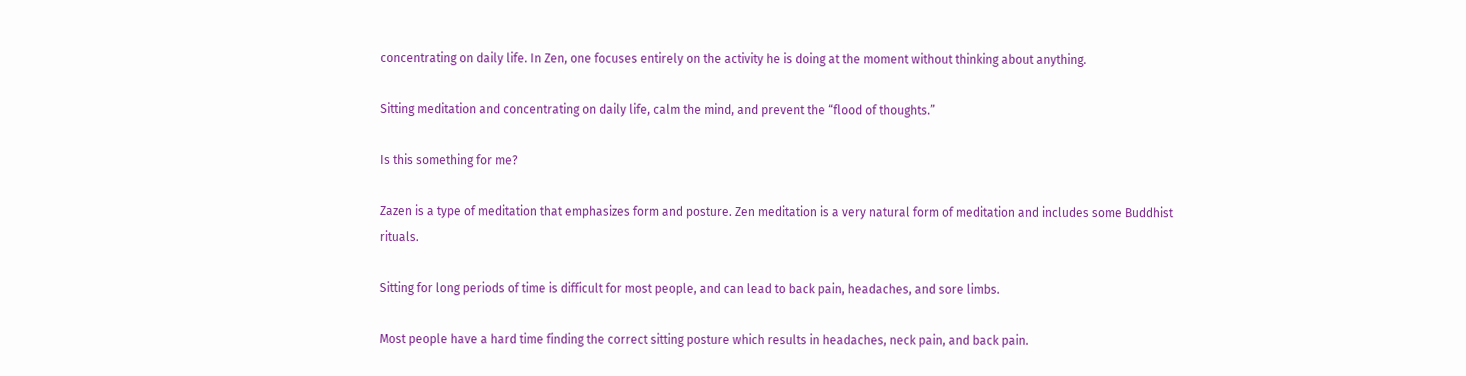concentrating on daily life. In Zen, one focuses entirely on the activity he is doing at the moment without thinking about anything.

Sitting meditation and concentrating on daily life, calm the mind, and prevent the “flood of thoughts.”

Is this something for me?

Zazen is a type of meditation that emphasizes form and posture. Zen meditation is a very natural form of meditation and includes some Buddhist rituals.

Sitting for long periods of time is difficult for most people, and can lead to back pain, headaches, and sore limbs.

Most people have a hard time finding the correct sitting posture which results in headaches, neck pain, and back pain.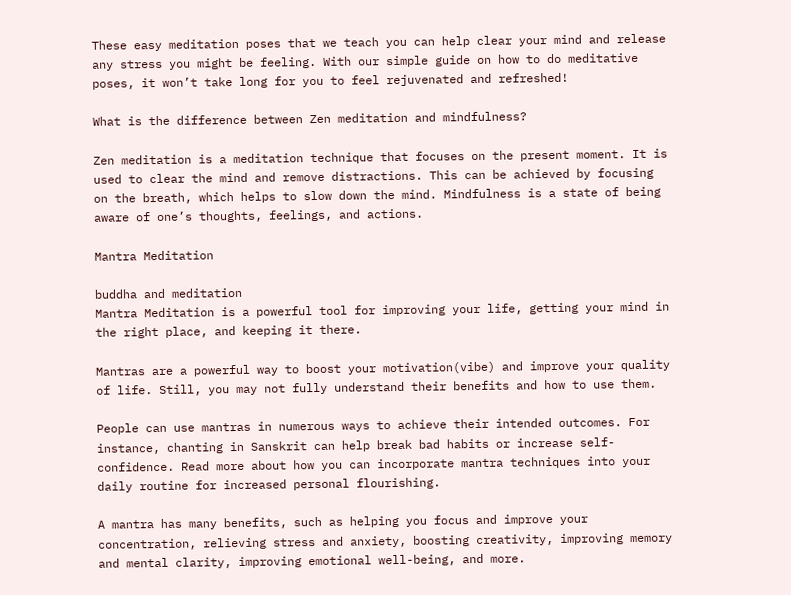These easy meditation poses that we teach you can help clear your mind and release any stress you might be feeling. With our simple guide on how to do meditative poses, it won’t take long for you to feel rejuvenated and refreshed!

What is the difference between Zen meditation and mindfulness?

Zen meditation is a meditation technique that focuses on the present moment. It is used to clear the mind and remove distractions. This can be achieved by focusing on the breath, which helps to slow down the mind. Mindfulness is a state of being aware of one’s thoughts, feelings, and actions.

Mantra Meditation

buddha and meditation
Mantra Meditation is a powerful tool for improving your life, getting your mind in the right place, and keeping it there.

Mantras are a powerful way to boost your motivation(vibe) and improve your quality of life. Still, you may not fully understand their benefits and how to use them.

People can use mantras in numerous ways to achieve their intended outcomes. For instance, chanting in Sanskrit can help break bad habits or increase self-confidence. Read more about how you can incorporate mantra techniques into your daily routine for increased personal flourishing.

A mantra has many benefits, such as helping you focus and improve your concentration, relieving stress and anxiety, boosting creativity, improving memory and mental clarity, improving emotional well-being, and more.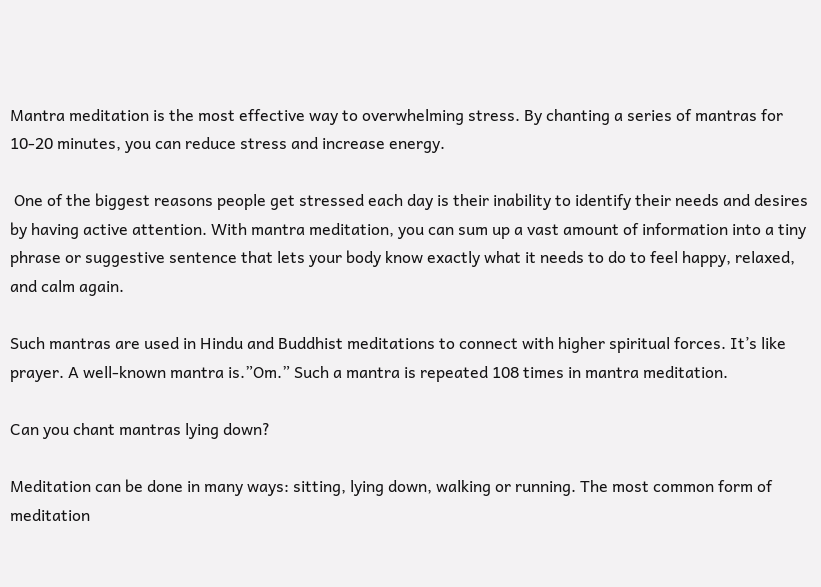Mantra meditation is the most effective way to overwhelming stress. By chanting a series of mantras for 10-20 minutes, you can reduce stress and increase energy.

 One of the biggest reasons people get stressed each day is their inability to identify their needs and desires by having active attention. With mantra meditation, you can sum up a vast amount of information into a tiny phrase or suggestive sentence that lets your body know exactly what it needs to do to feel happy, relaxed, and calm again.

Such mantras are used in Hindu and Buddhist meditations to connect with higher spiritual forces. It’s like prayer. A well-known mantra is.”Om.” Such a mantra is repeated 108 times in mantra meditation.

Can you chant mantras lying down?

Meditation can be done in many ways: sitting, lying down, walking or running. The most common form of meditation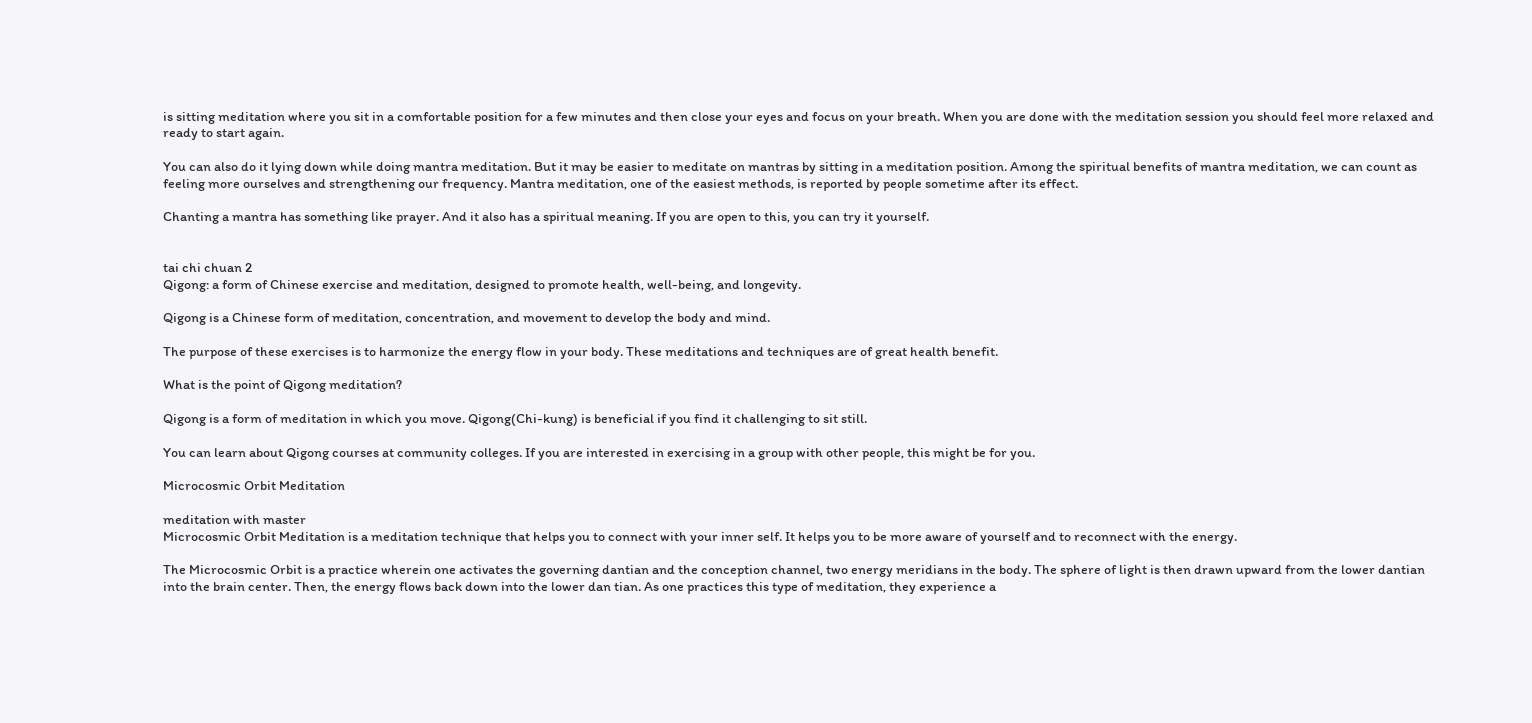is sitting meditation where you sit in a comfortable position for a few minutes and then close your eyes and focus on your breath. When you are done with the meditation session you should feel more relaxed and ready to start again.

You can also do it lying down while doing mantra meditation. But it may be easier to meditate on mantras by sitting in a meditation position. Among the spiritual benefits of mantra meditation, we can count as feeling more ourselves and strengthening our frequency. Mantra meditation, one of the easiest methods, is reported by people sometime after its effect.

Chanting a mantra has something like prayer. And it also has a spiritual meaning. If you are open to this, you can try it yourself.


tai chi chuan 2
Qigong: a form of Chinese exercise and meditation, designed to promote health, well-being, and longevity.

Qigong is a Chinese form of meditation, concentration, and movement to develop the body and mind.

The purpose of these exercises is to harmonize the energy flow in your body. These meditations and techniques are of great health benefit.

What is the point of Qigong meditation?

Qigong is a form of meditation in which you move. Qigong(Chi-kung) is beneficial if you find it challenging to sit still.

You can learn about Qigong courses at community colleges. If you are interested in exercising in a group with other people, this might be for you.

Microcosmic Orbit Meditation

meditation with master
Microcosmic Orbit Meditation is a meditation technique that helps you to connect with your inner self. It helps you to be more aware of yourself and to reconnect with the energy.

The Microcosmic Orbit is a practice wherein one activates the governing dantian and the conception channel, two energy meridians in the body. The sphere of light is then drawn upward from the lower dantian into the brain center. Then, the energy flows back down into the lower dan tian. As one practices this type of meditation, they experience a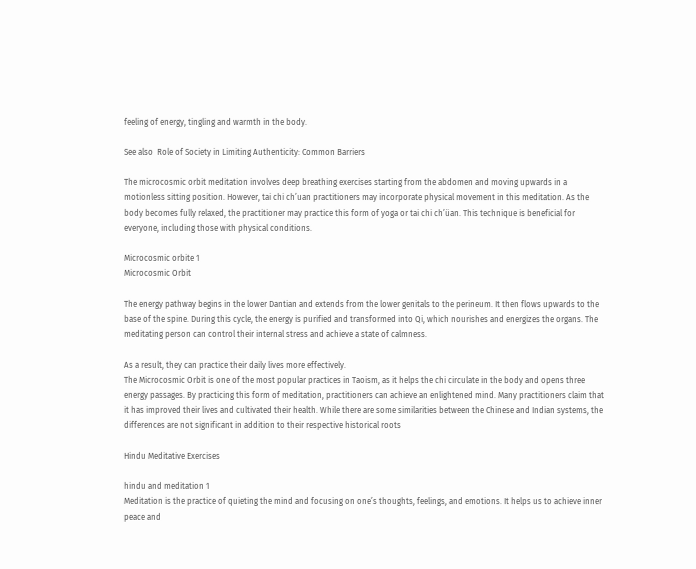feeling of energy, tingling and warmth in the body.

See also  Role of Society in Limiting Authenticity: Common Barriers

The microcosmic orbit meditation involves deep breathing exercises starting from the abdomen and moving upwards in a motionless sitting position. However, tai chi ch’uan practitioners may incorporate physical movement in this meditation. As the body becomes fully relaxed, the practitioner may practice this form of yoga or tai chi ch’üan. This technique is beneficial for everyone, including those with physical conditions.

Microcosmic orbite 1
Microcosmic Orbit

The energy pathway begins in the lower Dantian and extends from the lower genitals to the perineum. It then flows upwards to the base of the spine. During this cycle, the energy is purified and transformed into Qi, which nourishes and energizes the organs. The meditating person can control their internal stress and achieve a state of calmness.

As a result, they can practice their daily lives more effectively.
The Microcosmic Orbit is one of the most popular practices in Taoism, as it helps the chi circulate in the body and opens three energy passages. By practicing this form of meditation, practitioners can achieve an enlightened mind. Many practitioners claim that it has improved their lives and cultivated their health. While there are some similarities between the Chinese and Indian systems, the differences are not significant in addition to their respective historical roots

Hindu Meditative Exercises

hindu and meditation 1
Meditation is the practice of quieting the mind and focusing on one’s thoughts, feelings, and emotions. It helps us to achieve inner peace and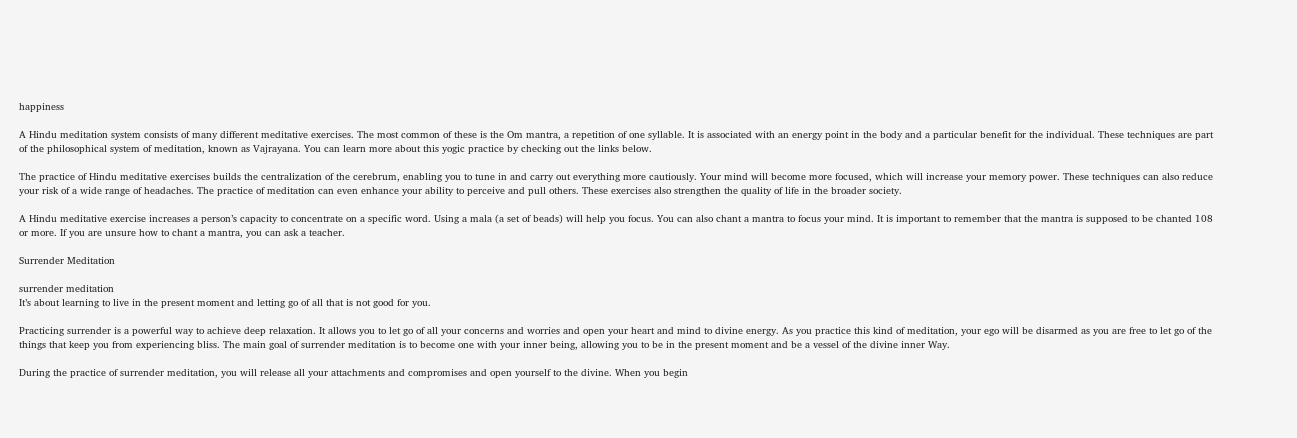happiness

A Hindu meditation system consists of many different meditative exercises. The most common of these is the Om mantra, a repetition of one syllable. It is associated with an energy point in the body and a particular benefit for the individual. These techniques are part of the philosophical system of meditation, known as Vajrayana. You can learn more about this yogic practice by checking out the links below.

The practice of Hindu meditative exercises builds the centralization of the cerebrum, enabling you to tune in and carry out everything more cautiously. Your mind will become more focused, which will increase your memory power. These techniques can also reduce your risk of a wide range of headaches. The practice of meditation can even enhance your ability to perceive and pull others. These exercises also strengthen the quality of life in the broader society.

A Hindu meditative exercise increases a person’s capacity to concentrate on a specific word. Using a mala (a set of beads) will help you focus. You can also chant a mantra to focus your mind. It is important to remember that the mantra is supposed to be chanted 108 or more. If you are unsure how to chant a mantra, you can ask a teacher.

Surrender Meditation

surrender meditation
It’s about learning to live in the present moment and letting go of all that is not good for you.

Practicing surrender is a powerful way to achieve deep relaxation. It allows you to let go of all your concerns and worries and open your heart and mind to divine energy. As you practice this kind of meditation, your ego will be disarmed as you are free to let go of the things that keep you from experiencing bliss. The main goal of surrender meditation is to become one with your inner being, allowing you to be in the present moment and be a vessel of the divine inner Way.

During the practice of surrender meditation, you will release all your attachments and compromises and open yourself to the divine. When you begin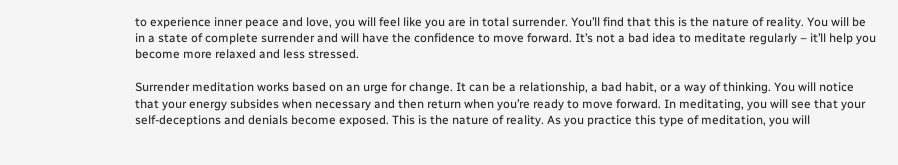to experience inner peace and love, you will feel like you are in total surrender. You’ll find that this is the nature of reality. You will be in a state of complete surrender and will have the confidence to move forward. It’s not a bad idea to meditate regularly – it’ll help you become more relaxed and less stressed.

Surrender meditation works based on an urge for change. It can be a relationship, a bad habit, or a way of thinking. You will notice that your energy subsides when necessary and then return when you’re ready to move forward. In meditating, you will see that your self-deceptions and denials become exposed. This is the nature of reality. As you practice this type of meditation, you will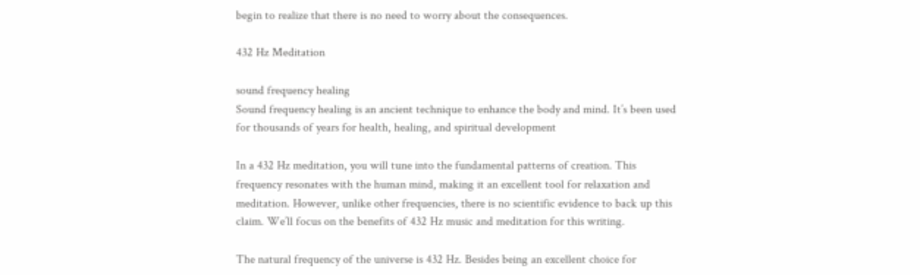begin to realize that there is no need to worry about the consequences.

432 Hz Meditation

sound frequency healing
Sound frequency healing is an ancient technique to enhance the body and mind. It’s been used for thousands of years for health, healing, and spiritual development

In a 432 Hz meditation, you will tune into the fundamental patterns of creation. This frequency resonates with the human mind, making it an excellent tool for relaxation and meditation. However, unlike other frequencies, there is no scientific evidence to back up this claim. We’ll focus on the benefits of 432 Hz music and meditation for this writing.

The natural frequency of the universe is 432 Hz. Besides being an excellent choice for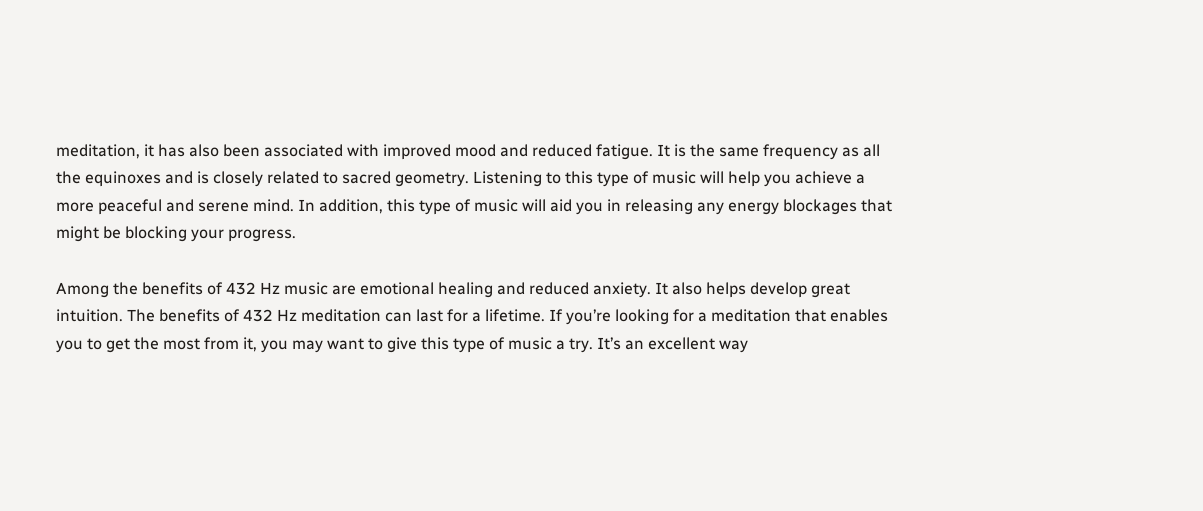meditation, it has also been associated with improved mood and reduced fatigue. It is the same frequency as all the equinoxes and is closely related to sacred geometry. Listening to this type of music will help you achieve a more peaceful and serene mind. In addition, this type of music will aid you in releasing any energy blockages that might be blocking your progress.

Among the benefits of 432 Hz music are emotional healing and reduced anxiety. It also helps develop great intuition. The benefits of 432 Hz meditation can last for a lifetime. If you’re looking for a meditation that enables you to get the most from it, you may want to give this type of music a try. It’s an excellent way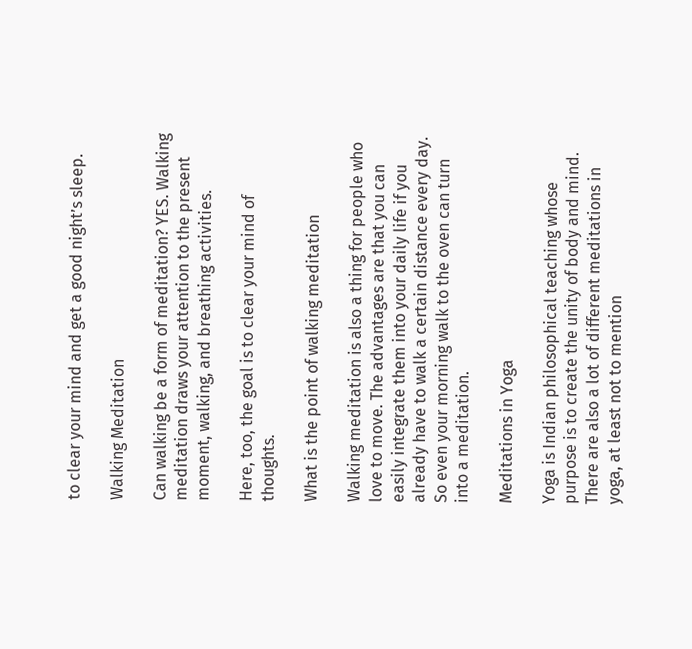to clear your mind and get a good night’s sleep.

Walking Meditation

Can walking be a form of meditation? YES. Walking meditation draws your attention to the present moment, walking, and breathing activities.

Here, too, the goal is to clear your mind of thoughts.

What is the point of walking meditation

Walking meditation is also a thing for people who love to move. The advantages are that you can easily integrate them into your daily life if you already have to walk a certain distance every day. So even your morning walk to the oven can turn into a meditation.

Meditations in Yoga

Yoga is Indian philosophical teaching whose purpose is to create the unity of body and mind. There are also a lot of different meditations in yoga, at least not to mention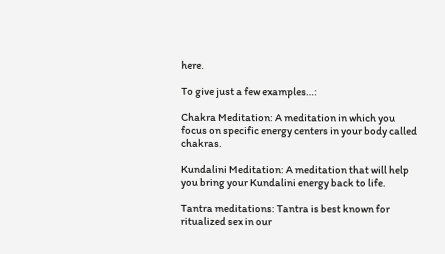here.

To give just a few examples…:

Chakra Meditation: A meditation in which you focus on specific energy centers in your body called chakras.

Kundalini Meditation: A meditation that will help you bring your Kundalini energy back to life.

Tantra meditations: Tantra is best known for ritualized sex in our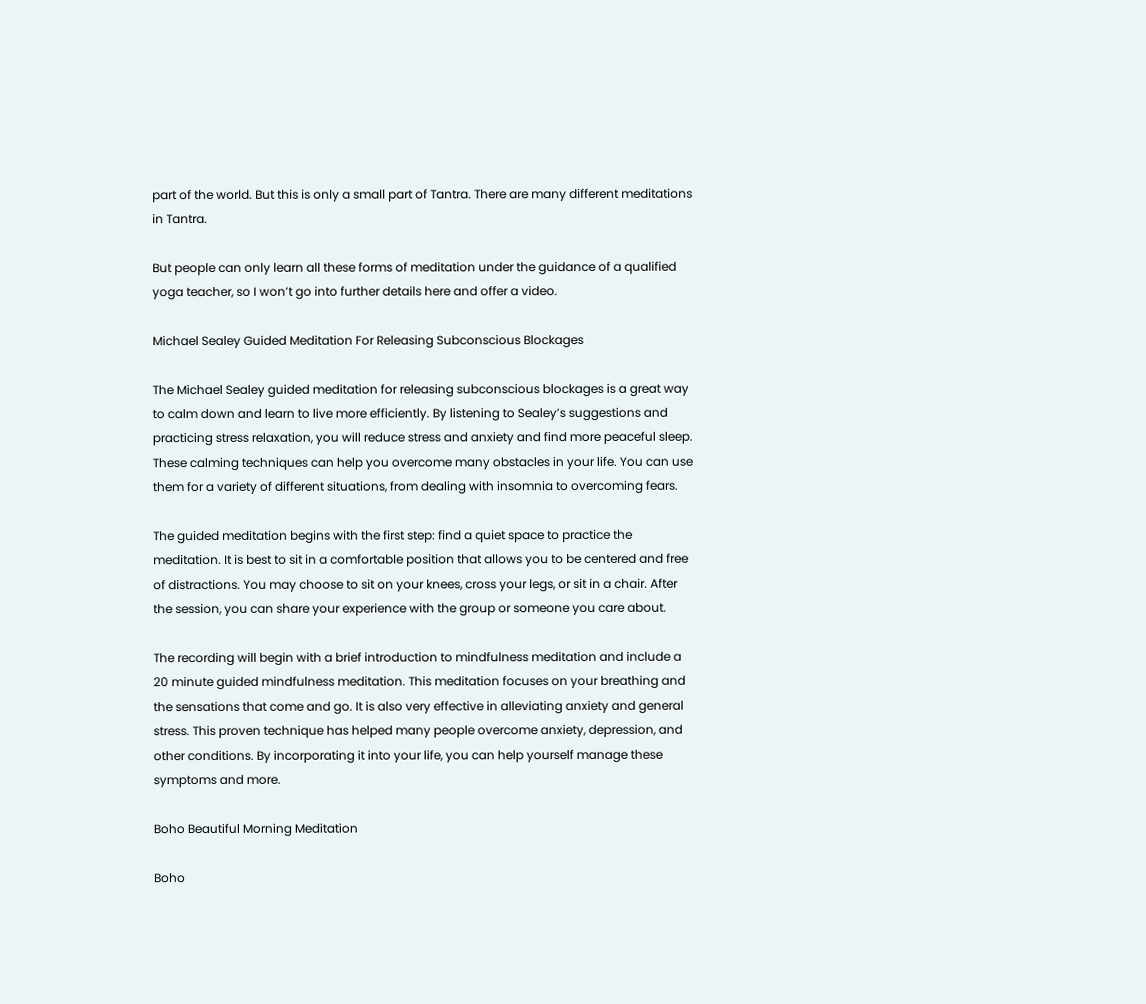part of the world. But this is only a small part of Tantra. There are many different meditations in Tantra.

But people can only learn all these forms of meditation under the guidance of a qualified yoga teacher, so I won’t go into further details here and offer a video.

Michael Sealey Guided Meditation For Releasing Subconscious Blockages

The Michael Sealey guided meditation for releasing subconscious blockages is a great way to calm down and learn to live more efficiently. By listening to Sealey’s suggestions and practicing stress relaxation, you will reduce stress and anxiety and find more peaceful sleep. These calming techniques can help you overcome many obstacles in your life. You can use them for a variety of different situations, from dealing with insomnia to overcoming fears.

The guided meditation begins with the first step: find a quiet space to practice the meditation. It is best to sit in a comfortable position that allows you to be centered and free of distractions. You may choose to sit on your knees, cross your legs, or sit in a chair. After the session, you can share your experience with the group or someone you care about.

The recording will begin with a brief introduction to mindfulness meditation and include a 20 minute guided mindfulness meditation. This meditation focuses on your breathing and the sensations that come and go. It is also very effective in alleviating anxiety and general stress. This proven technique has helped many people overcome anxiety, depression, and other conditions. By incorporating it into your life, you can help yourself manage these symptoms and more.

Boho Beautiful Morning Meditation

Boho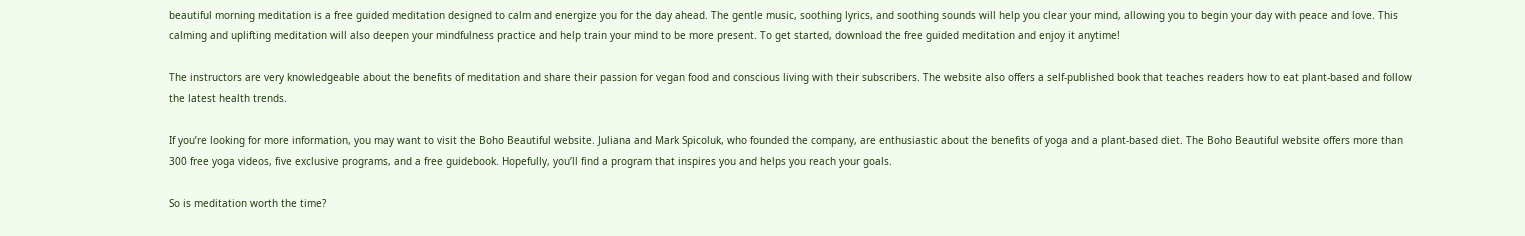beautiful morning meditation is a free guided meditation designed to calm and energize you for the day ahead. The gentle music, soothing lyrics, and soothing sounds will help you clear your mind, allowing you to begin your day with peace and love. This calming and uplifting meditation will also deepen your mindfulness practice and help train your mind to be more present. To get started, download the free guided meditation and enjoy it anytime!

The instructors are very knowledgeable about the benefits of meditation and share their passion for vegan food and conscious living with their subscribers. The website also offers a self-published book that teaches readers how to eat plant-based and follow the latest health trends.

If you’re looking for more information, you may want to visit the Boho Beautiful website. Juliana and Mark Spicoluk, who founded the company, are enthusiastic about the benefits of yoga and a plant-based diet. The Boho Beautiful website offers more than 300 free yoga videos, five exclusive programs, and a free guidebook. Hopefully, you’ll find a program that inspires you and helps you reach your goals.

So is meditation worth the time?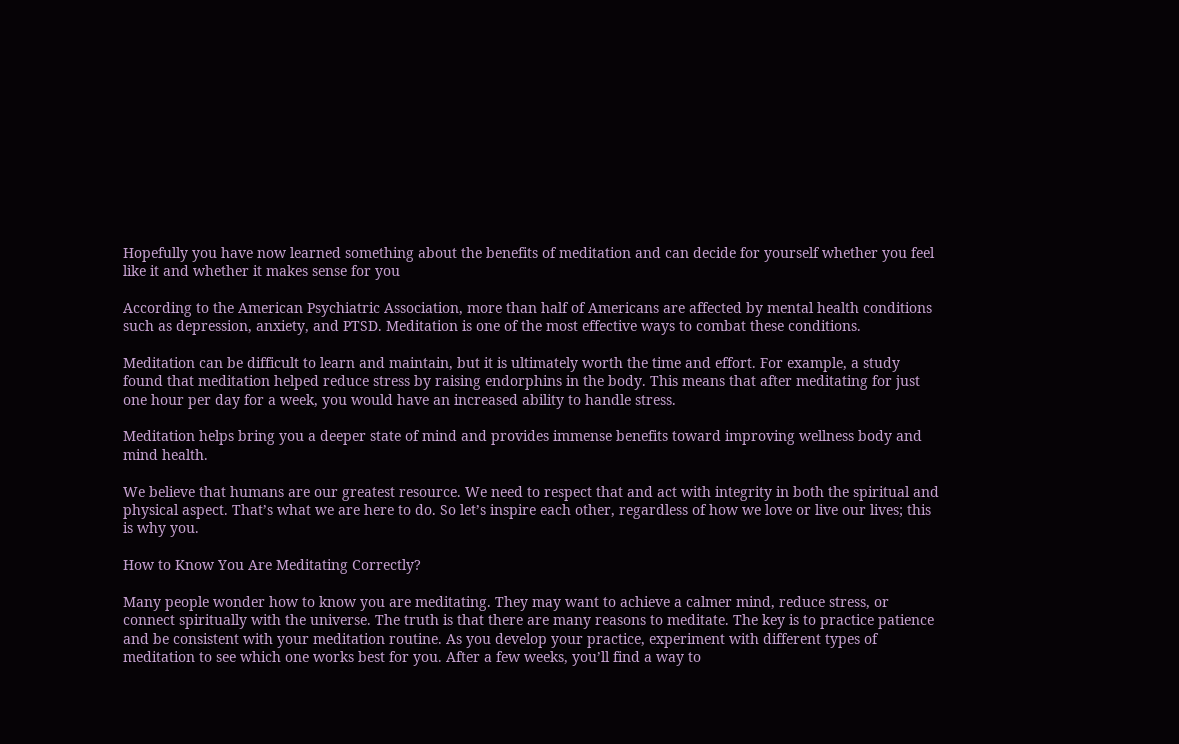Hopefully you have now learned something about the benefits of meditation and can decide for yourself whether you feel like it and whether it makes sense for you

According to the American Psychiatric Association, more than half of Americans are affected by mental health conditions such as depression, anxiety, and PTSD. Meditation is one of the most effective ways to combat these conditions.

Meditation can be difficult to learn and maintain, but it is ultimately worth the time and effort. For example, a study found that meditation helped reduce stress by raising endorphins in the body. This means that after meditating for just one hour per day for a week, you would have an increased ability to handle stress.

Meditation helps bring you a deeper state of mind and provides immense benefits toward improving wellness body and mind health.

We believe that humans are our greatest resource. We need to respect that and act with integrity in both the spiritual and physical aspect. That’s what we are here to do. So let’s inspire each other, regardless of how we love or live our lives; this is why you.

How to Know You Are Meditating Correctly?

Many people wonder how to know you are meditating. They may want to achieve a calmer mind, reduce stress, or connect spiritually with the universe. The truth is that there are many reasons to meditate. The key is to practice patience and be consistent with your meditation routine. As you develop your practice, experiment with different types of meditation to see which one works best for you. After a few weeks, you’ll find a way to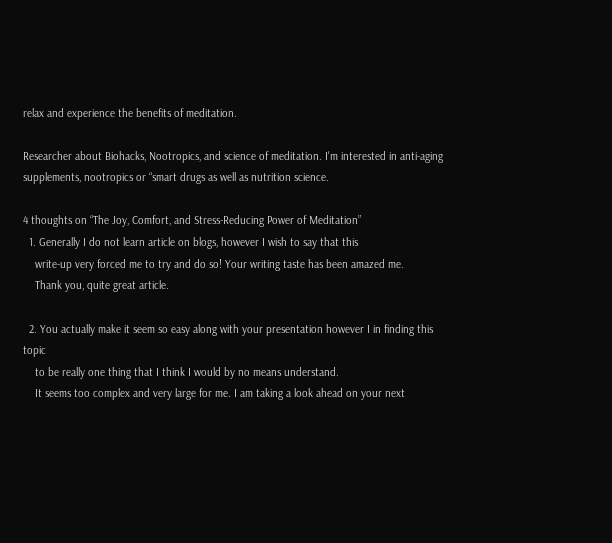relax and experience the benefits of meditation.

Researcher about Biohacks, Nootropics, and science of meditation. I'm interested in anti-aging supplements, nootropics or “smart drugs as well as nutrition science.

4 thoughts on “The Joy, Comfort, and Stress-Reducing Power of Meditation”
  1. Generally I do not learn article on blogs, however I wish to say that this
    write-up very forced me to try and do so! Your writing taste has been amazed me.
    Thank you, quite great article.

  2. You actually make it seem so easy along with your presentation however I in finding this topic
    to be really one thing that I think I would by no means understand.
    It seems too complex and very large for me. I am taking a look ahead on your next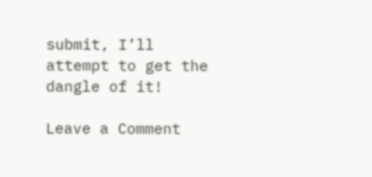submit, I’ll attempt to get the dangle of it!

Leave a Comment